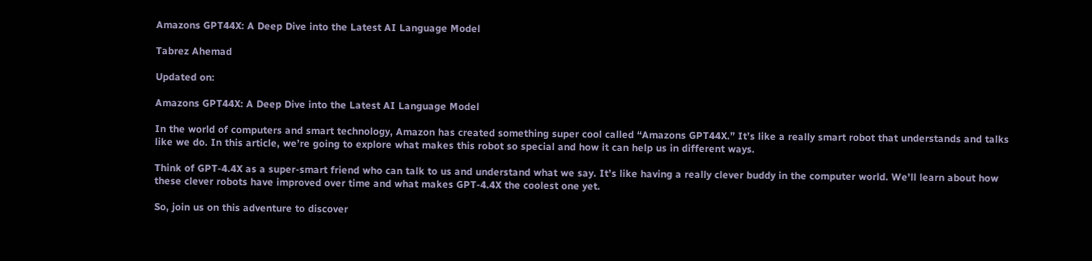Amazons GPT44X: A Deep Dive into the Latest AI Language Model

Tabrez Ahemad

Updated on:

Amazons GPT44X: A Deep Dive into the Latest AI Language Model

In the world of computers and smart technology, Amazon has created something super cool called “Amazons GPT44X.” It’s like a really smart robot that understands and talks like we do. In this article, we’re going to explore what makes this robot so special and how it can help us in different ways.

Think of GPT-4.4X as a super-smart friend who can talk to us and understand what we say. It’s like having a really clever buddy in the computer world. We’ll learn about how these clever robots have improved over time and what makes GPT-4.4X the coolest one yet.

So, join us on this adventure to discover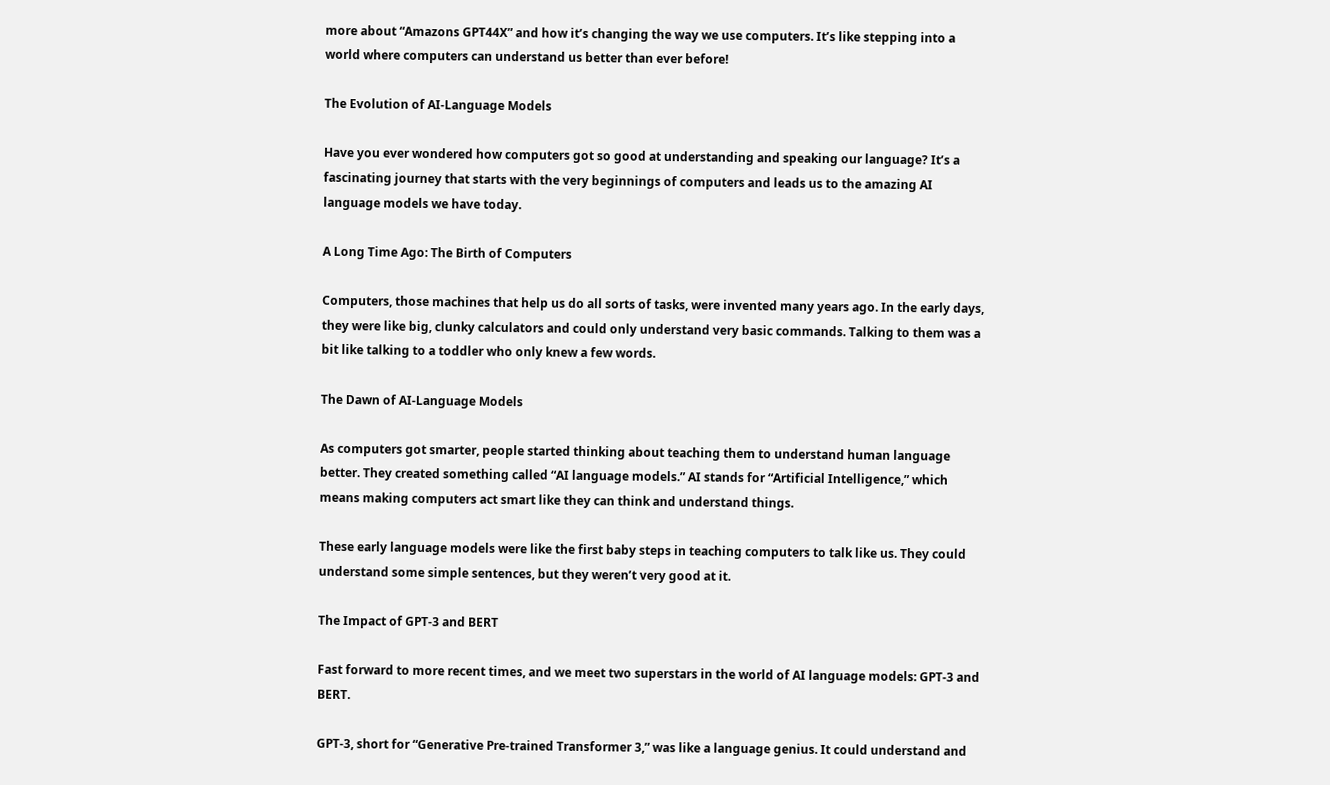more about “Amazons GPT44X” and how it’s changing the way we use computers. It’s like stepping into a world where computers can understand us better than ever before!

The Evolution of AI-Language Models

Have you ever wondered how computers got so good at understanding and speaking our language? It’s a fascinating journey that starts with the very beginnings of computers and leads us to the amazing AI language models we have today.

A Long Time Ago: The Birth of Computers

Computers, those machines that help us do all sorts of tasks, were invented many years ago. In the early days, they were like big, clunky calculators and could only understand very basic commands. Talking to them was a bit like talking to a toddler who only knew a few words.

The Dawn of AI-Language Models

As computers got smarter, people started thinking about teaching them to understand human language better. They created something called “AI language models.” AI stands for “Artificial Intelligence,” which means making computers act smart like they can think and understand things.

These early language models were like the first baby steps in teaching computers to talk like us. They could understand some simple sentences, but they weren’t very good at it.

The Impact of GPT-3 and BERT

Fast forward to more recent times, and we meet two superstars in the world of AI language models: GPT-3 and BERT.

GPT-3, short for “Generative Pre-trained Transformer 3,” was like a language genius. It could understand and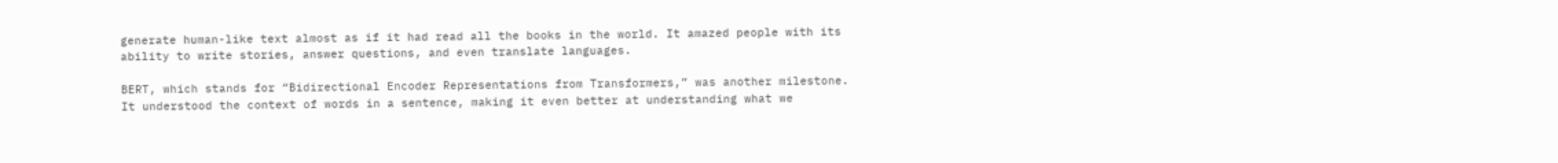generate human-like text almost as if it had read all the books in the world. It amazed people with its ability to write stories, answer questions, and even translate languages.

BERT, which stands for “Bidirectional Encoder Representations from Transformers,” was another milestone. It understood the context of words in a sentence, making it even better at understanding what we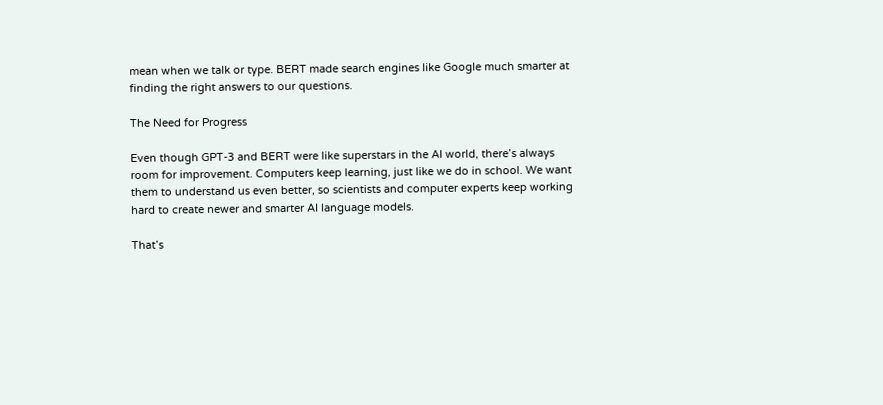mean when we talk or type. BERT made search engines like Google much smarter at finding the right answers to our questions.

The Need for Progress

Even though GPT-3 and BERT were like superstars in the AI world, there’s always room for improvement. Computers keep learning, just like we do in school. We want them to understand us even better, so scientists and computer experts keep working hard to create newer and smarter AI language models.

That’s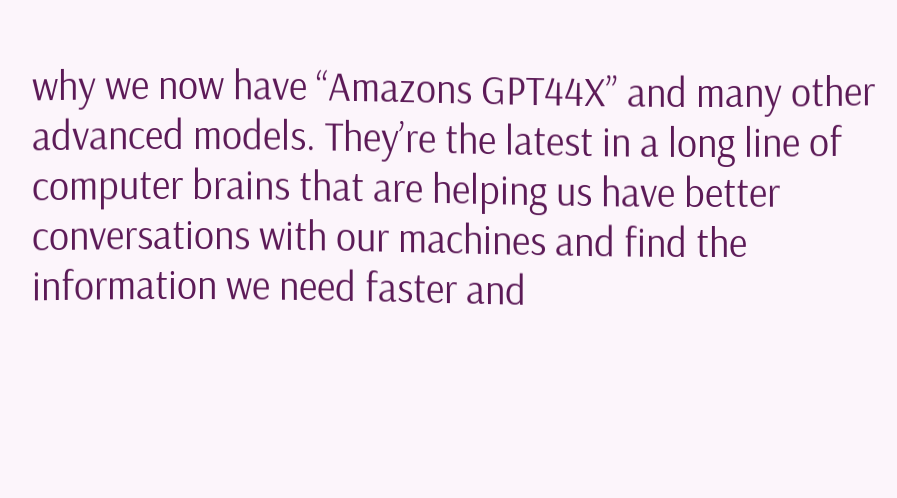why we now have “Amazons GPT44X” and many other advanced models. They’re the latest in a long line of computer brains that are helping us have better conversations with our machines and find the information we need faster and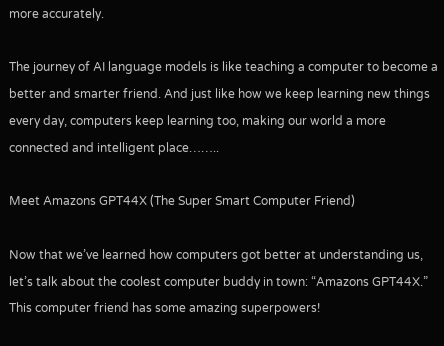more accurately.

The journey of AI language models is like teaching a computer to become a better and smarter friend. And just like how we keep learning new things every day, computers keep learning too, making our world a more connected and intelligent place……..

Meet Amazons GPT44X (The Super Smart Computer Friend)

Now that we’ve learned how computers got better at understanding us, let’s talk about the coolest computer buddy in town: “Amazons GPT44X.” This computer friend has some amazing superpowers!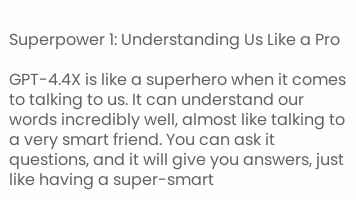Superpower 1: Understanding Us Like a Pro

GPT-4.4X is like a superhero when it comes to talking to us. It can understand our words incredibly well, almost like talking to a very smart friend. You can ask it questions, and it will give you answers, just like having a super-smart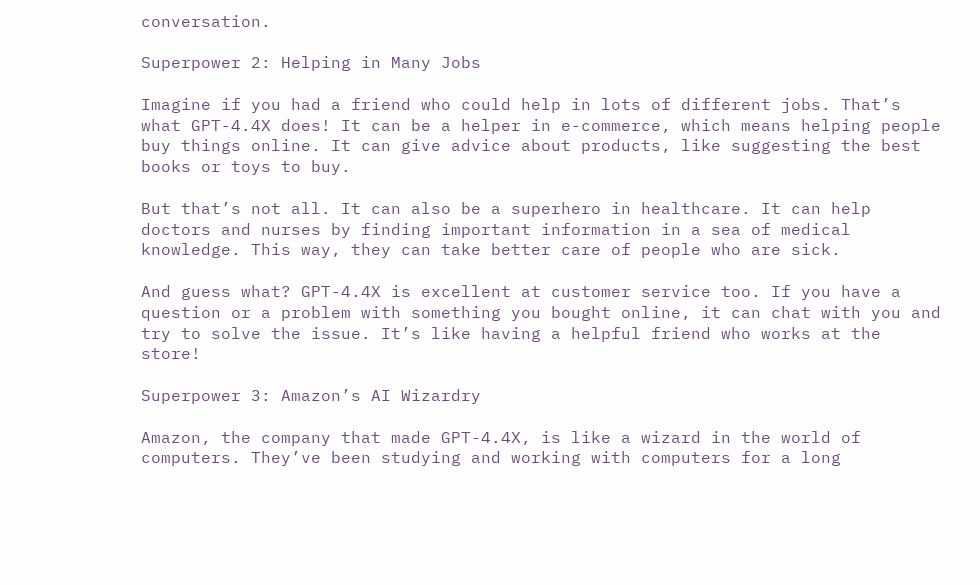conversation.

Superpower 2: Helping in Many Jobs

Imagine if you had a friend who could help in lots of different jobs. That’s what GPT-4.4X does! It can be a helper in e-commerce, which means helping people buy things online. It can give advice about products, like suggesting the best books or toys to buy.

But that’s not all. It can also be a superhero in healthcare. It can help doctors and nurses by finding important information in a sea of medical knowledge. This way, they can take better care of people who are sick.

And guess what? GPT-4.4X is excellent at customer service too. If you have a question or a problem with something you bought online, it can chat with you and try to solve the issue. It’s like having a helpful friend who works at the store!

Superpower 3: Amazon’s AI Wizardry

Amazon, the company that made GPT-4.4X, is like a wizard in the world of computers. They’ve been studying and working with computers for a long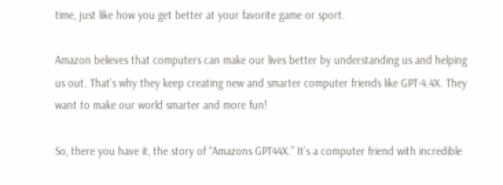time, just like how you get better at your favorite game or sport.

Amazon believes that computers can make our lives better by understanding us and helping us out. That’s why they keep creating new and smarter computer friends like GPT-4.4X. They want to make our world smarter and more fun!

So, there you have it, the story of “Amazons GPT44X.” It’s a computer friend with incredible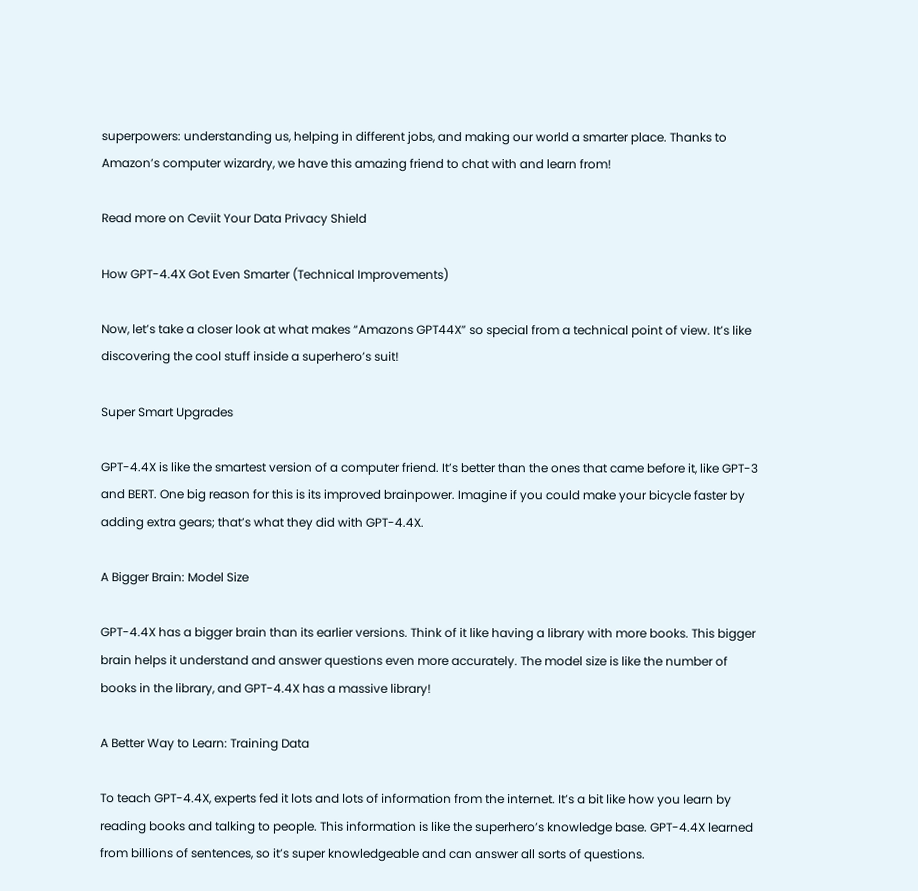superpowers: understanding us, helping in different jobs, and making our world a smarter place. Thanks to Amazon’s computer wizardry, we have this amazing friend to chat with and learn from!

Read more on Ceviit Your Data Privacy Shield

How GPT-4.4X Got Even Smarter (Technical Improvements)

Now, let’s take a closer look at what makes “Amazons GPT44X” so special from a technical point of view. It’s like discovering the cool stuff inside a superhero’s suit!

Super Smart Upgrades

GPT-4.4X is like the smartest version of a computer friend. It’s better than the ones that came before it, like GPT-3 and BERT. One big reason for this is its improved brainpower. Imagine if you could make your bicycle faster by adding extra gears; that’s what they did with GPT-4.4X.

A Bigger Brain: Model Size

GPT-4.4X has a bigger brain than its earlier versions. Think of it like having a library with more books. This bigger brain helps it understand and answer questions even more accurately. The model size is like the number of books in the library, and GPT-4.4X has a massive library!

A Better Way to Learn: Training Data

To teach GPT-4.4X, experts fed it lots and lots of information from the internet. It’s a bit like how you learn by reading books and talking to people. This information is like the superhero’s knowledge base. GPT-4.4X learned from billions of sentences, so it’s super knowledgeable and can answer all sorts of questions.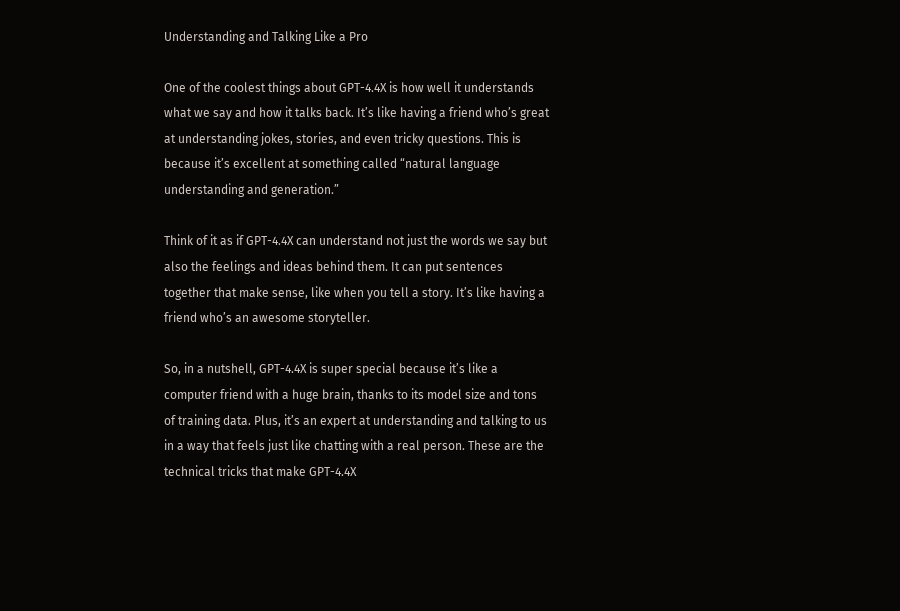Understanding and Talking Like a Pro

One of the coolest things about GPT-4.4X is how well it understands what we say and how it talks back. It’s like having a friend who’s great at understanding jokes, stories, and even tricky questions. This is because it’s excellent at something called “natural language understanding and generation.”

Think of it as if GPT-4.4X can understand not just the words we say but also the feelings and ideas behind them. It can put sentences together that make sense, like when you tell a story. It’s like having a friend who’s an awesome storyteller.

So, in a nutshell, GPT-4.4X is super special because it’s like a computer friend with a huge brain, thanks to its model size and tons of training data. Plus, it’s an expert at understanding and talking to us in a way that feels just like chatting with a real person. These are the technical tricks that make GPT-4.4X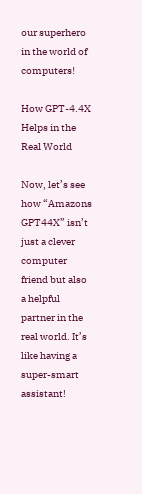our superhero in the world of computers!

How GPT-4.4X Helps in the Real World

Now, let’s see how “Amazons GPT44X” isn’t just a clever computer friend but also a helpful partner in the real world. It’s like having a super-smart assistant!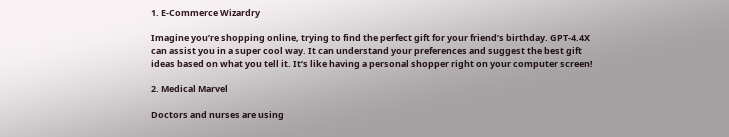1. E-Commerce Wizardry

Imagine you’re shopping online, trying to find the perfect gift for your friend’s birthday. GPT-4.4X can assist you in a super cool way. It can understand your preferences and suggest the best gift ideas based on what you tell it. It’s like having a personal shopper right on your computer screen!

2. Medical Marvel

Doctors and nurses are using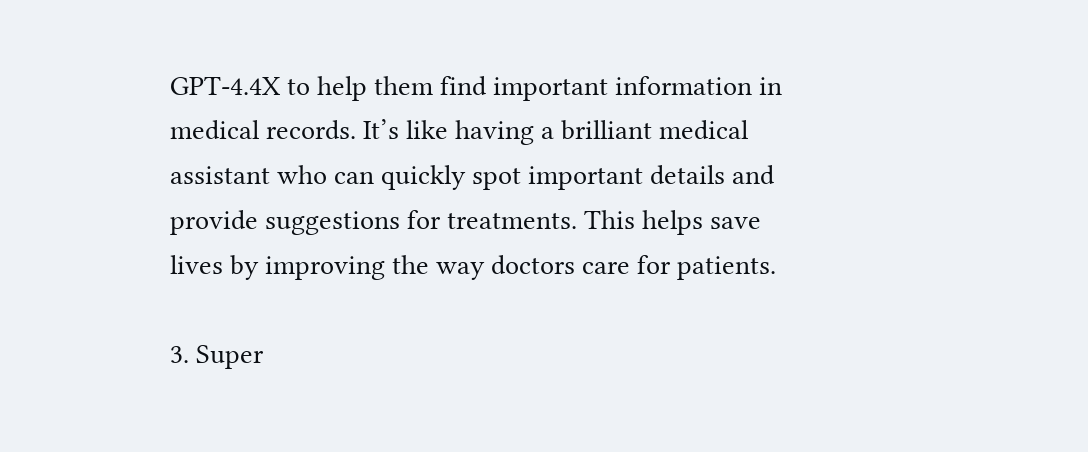GPT-4.4X to help them find important information in medical records. It’s like having a brilliant medical assistant who can quickly spot important details and provide suggestions for treatments. This helps save lives by improving the way doctors care for patients.

3. Super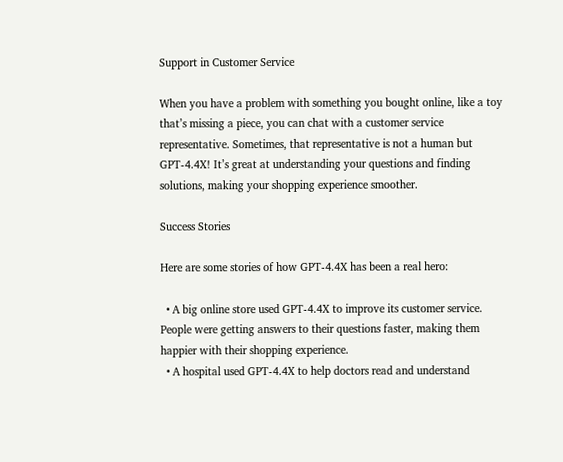Support in Customer Service

When you have a problem with something you bought online, like a toy that’s missing a piece, you can chat with a customer service representative. Sometimes, that representative is not a human but GPT-4.4X! It’s great at understanding your questions and finding solutions, making your shopping experience smoother.

Success Stories

Here are some stories of how GPT-4.4X has been a real hero:

  • A big online store used GPT-4.4X to improve its customer service. People were getting answers to their questions faster, making them happier with their shopping experience.
  • A hospital used GPT-4.4X to help doctors read and understand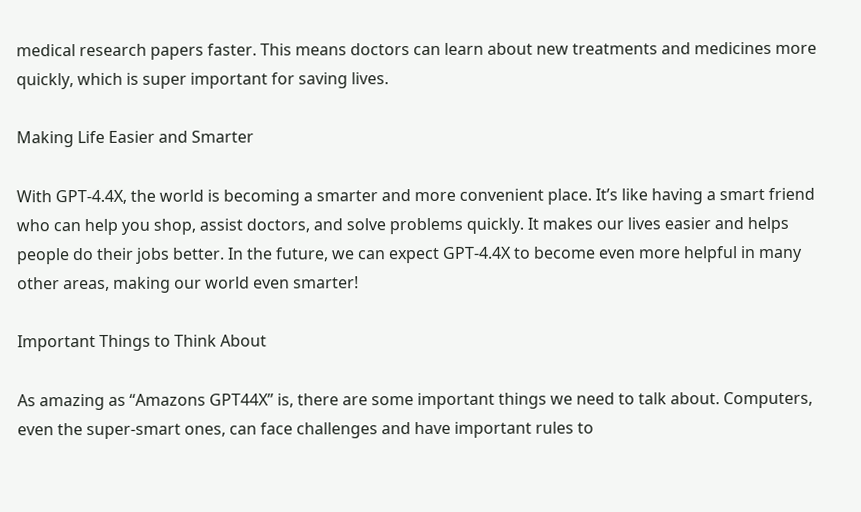medical research papers faster. This means doctors can learn about new treatments and medicines more quickly, which is super important for saving lives.

Making Life Easier and Smarter

With GPT-4.4X, the world is becoming a smarter and more convenient place. It’s like having a smart friend who can help you shop, assist doctors, and solve problems quickly. It makes our lives easier and helps people do their jobs better. In the future, we can expect GPT-4.4X to become even more helpful in many other areas, making our world even smarter!

Important Things to Think About

As amazing as “Amazons GPT44X” is, there are some important things we need to talk about. Computers, even the super-smart ones, can face challenges and have important rules to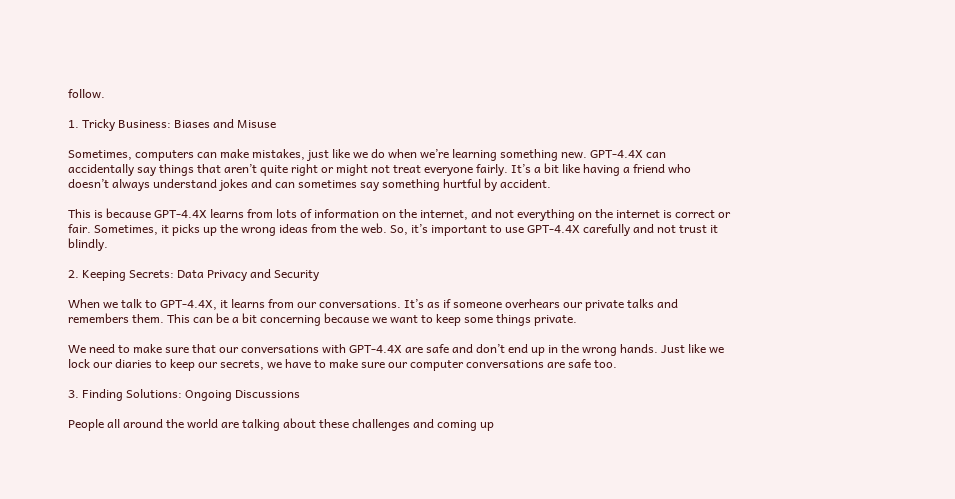follow.

1. Tricky Business: Biases and Misuse

Sometimes, computers can make mistakes, just like we do when we’re learning something new. GPT-4.4X can accidentally say things that aren’t quite right or might not treat everyone fairly. It’s a bit like having a friend who doesn’t always understand jokes and can sometimes say something hurtful by accident.

This is because GPT-4.4X learns from lots of information on the internet, and not everything on the internet is correct or fair. Sometimes, it picks up the wrong ideas from the web. So, it’s important to use GPT-4.4X carefully and not trust it blindly.

2. Keeping Secrets: Data Privacy and Security

When we talk to GPT-4.4X, it learns from our conversations. It’s as if someone overhears our private talks and remembers them. This can be a bit concerning because we want to keep some things private.

We need to make sure that our conversations with GPT-4.4X are safe and don’t end up in the wrong hands. Just like we lock our diaries to keep our secrets, we have to make sure our computer conversations are safe too.

3. Finding Solutions: Ongoing Discussions

People all around the world are talking about these challenges and coming up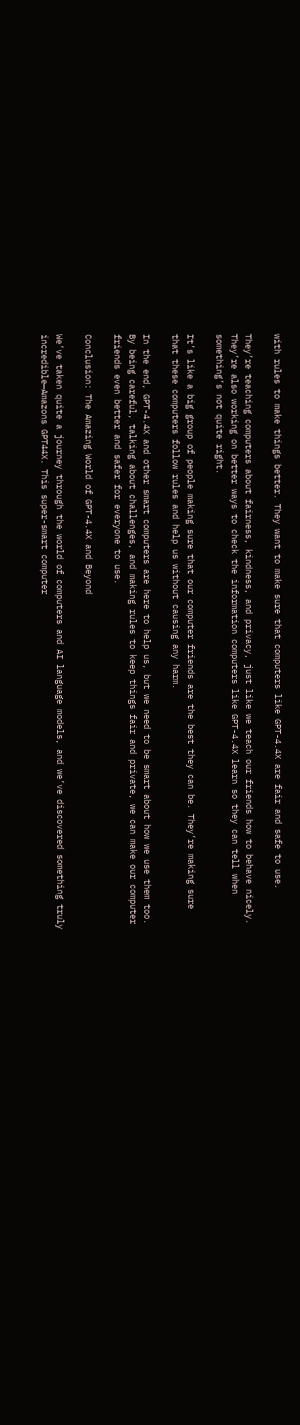with rules to make things better. They want to make sure that computers like GPT-4.4X are fair and safe to use.

They’re teaching computers about fairness, kindness, and privacy, just like we teach our friends how to behave nicely. They’re also working on better ways to check the information computers like GPT-4.4X learn so they can tell when something’s not quite right.

It’s like a big group of people making sure that our computer friends are the best they can be. They’re making sure that these computers follow rules and help us without causing any harm.

In the end, GPT-4.4X and other smart computers are here to help us, but we need to be smart about how we use them too. By being careful, talking about challenges, and making rules to keep things fair and private, we can make our computer friends even better and safer for everyone to use.

Conclusion: The Amazing World of GPT-4.4X and Beyond

We’ve taken quite a journey through the world of computers and AI language models, and we’ve discovered something truly incredible—Amazons GPT44X. This super-smart computer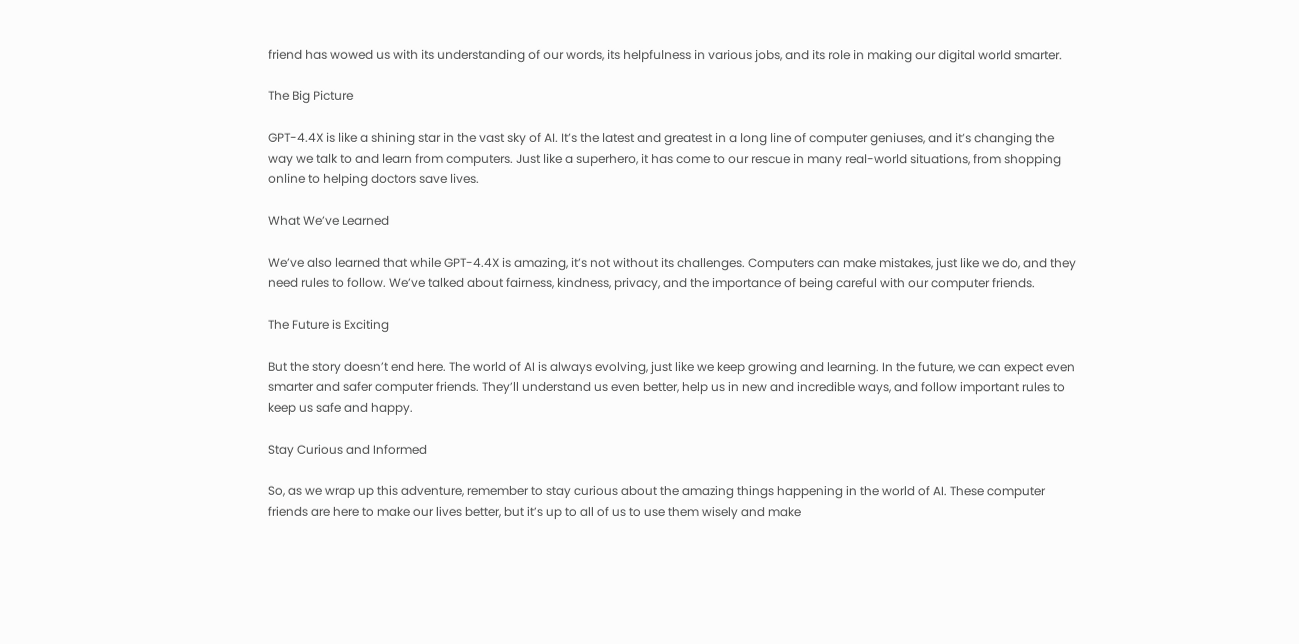friend has wowed us with its understanding of our words, its helpfulness in various jobs, and its role in making our digital world smarter.

The Big Picture

GPT-4.4X is like a shining star in the vast sky of AI. It’s the latest and greatest in a long line of computer geniuses, and it’s changing the way we talk to and learn from computers. Just like a superhero, it has come to our rescue in many real-world situations, from shopping online to helping doctors save lives.

What We’ve Learned

We’ve also learned that while GPT-4.4X is amazing, it’s not without its challenges. Computers can make mistakes, just like we do, and they need rules to follow. We’ve talked about fairness, kindness, privacy, and the importance of being careful with our computer friends.

The Future is Exciting

But the story doesn’t end here. The world of AI is always evolving, just like we keep growing and learning. In the future, we can expect even smarter and safer computer friends. They’ll understand us even better, help us in new and incredible ways, and follow important rules to keep us safe and happy.

Stay Curious and Informed

So, as we wrap up this adventure, remember to stay curious about the amazing things happening in the world of AI. These computer friends are here to make our lives better, but it’s up to all of us to use them wisely and make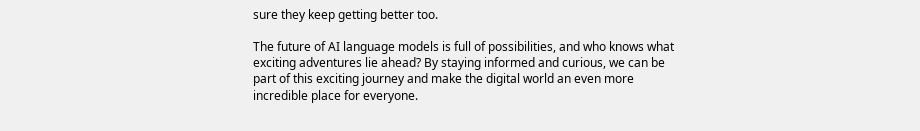sure they keep getting better too.

The future of AI language models is full of possibilities, and who knows what exciting adventures lie ahead? By staying informed and curious, we can be part of this exciting journey and make the digital world an even more incredible place for everyone.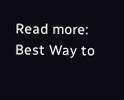Read more: Best Way to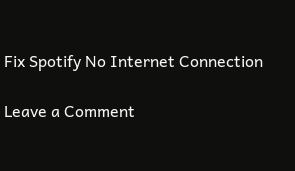Fix Spotify No Internet Connection

Leave a Comment